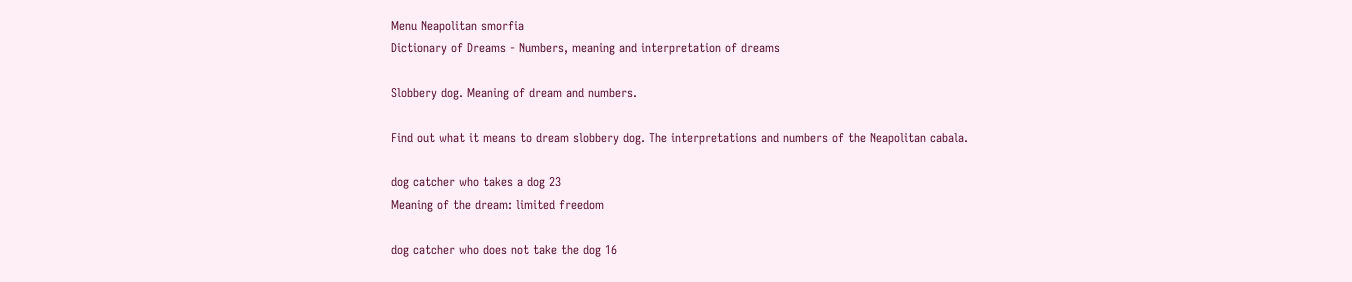Menu Neapolitan smorfia
Dictionary of Dreams - Numbers, meaning and interpretation of dreams

Slobbery dog. Meaning of dream and numbers.

Find out what it means to dream slobbery dog. The interpretations and numbers of the Neapolitan cabala.

dog catcher who takes a dog 23
Meaning of the dream: limited freedom

dog catcher who does not take the dog 16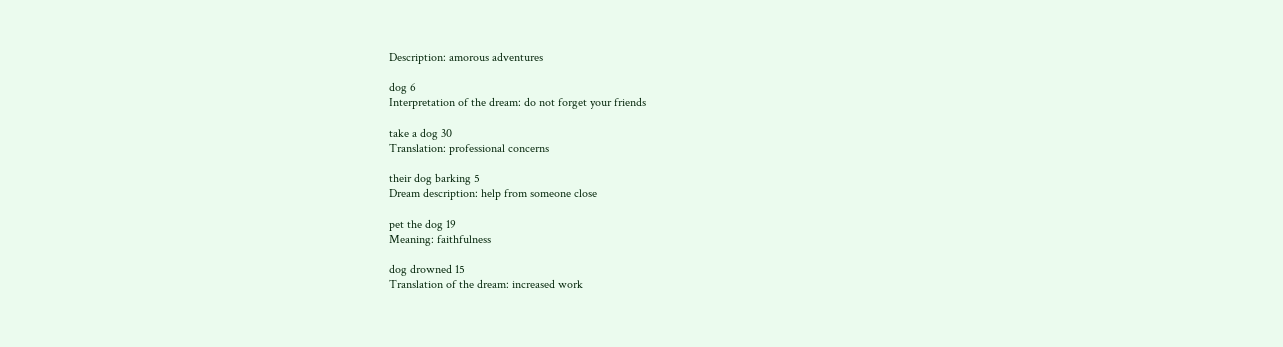Description: amorous adventures

dog 6
Interpretation of the dream: do not forget your friends

take a dog 30
Translation: professional concerns

their dog barking 5
Dream description: help from someone close

pet the dog 19
Meaning: faithfulness

dog drowned 15
Translation of the dream: increased work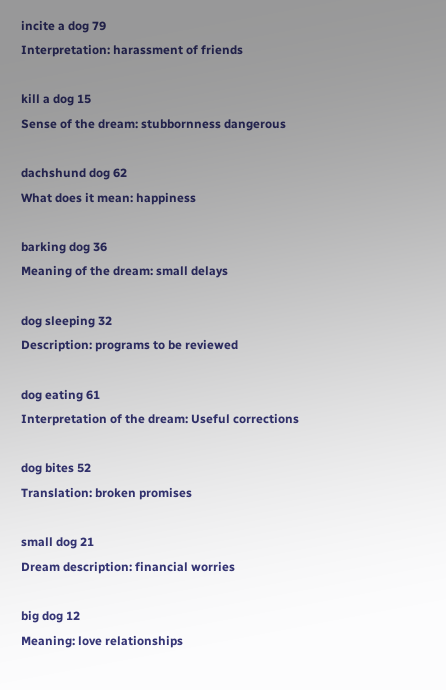incite a dog 79
Interpretation: harassment of friends

kill a dog 15
Sense of the dream: stubbornness dangerous

dachshund dog 62
What does it mean: happiness

barking dog 36
Meaning of the dream: small delays

dog sleeping 32
Description: programs to be reviewed

dog eating 61
Interpretation of the dream: Useful corrections

dog bites 52
Translation: broken promises

small dog 21
Dream description: financial worries

big dog 12
Meaning: love relationships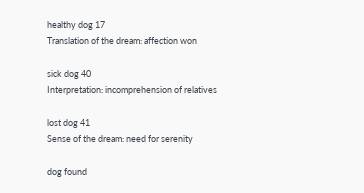healthy dog 17
Translation of the dream: affection won

sick dog 40
Interpretation: incomprehension of relatives

lost dog 41
Sense of the dream: need for serenity

dog found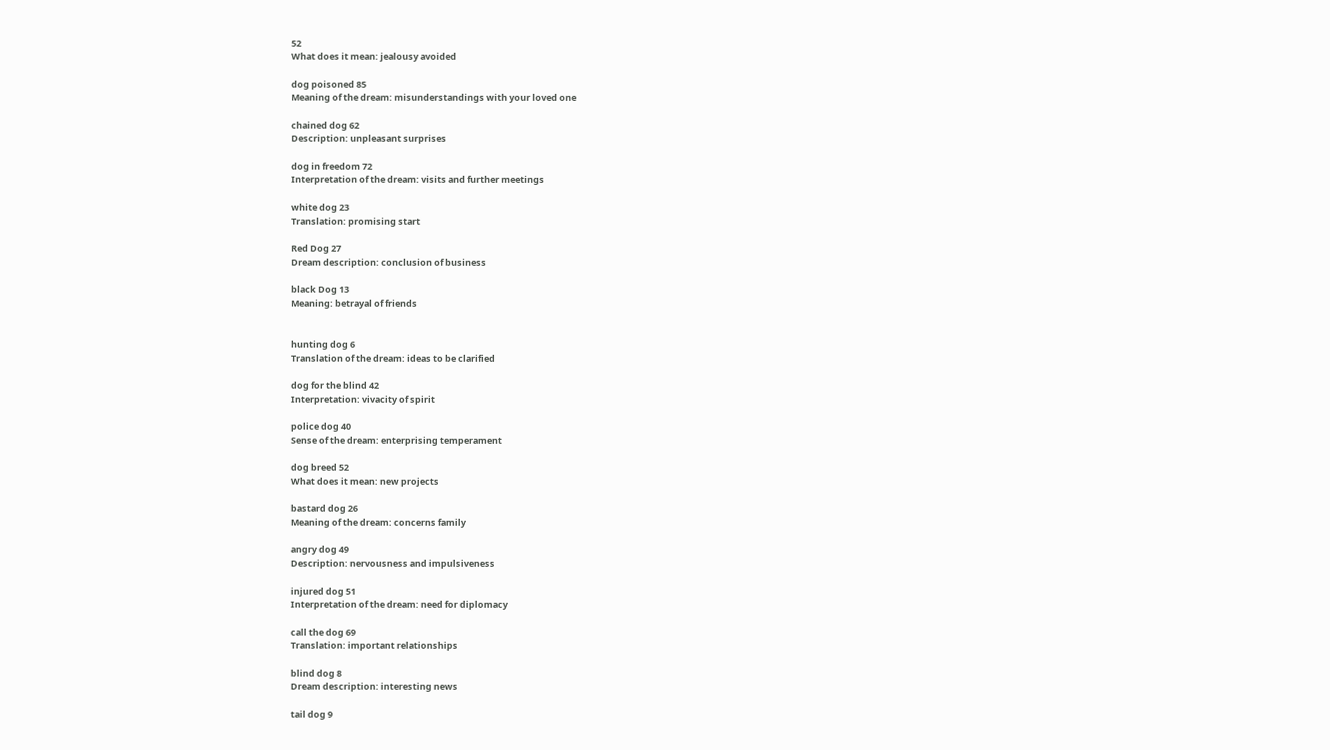52
What does it mean: jealousy avoided

dog poisoned 85
Meaning of the dream: misunderstandings with your loved one

chained dog 62
Description: unpleasant surprises

dog in freedom 72
Interpretation of the dream: visits and further meetings

white dog 23
Translation: promising start

Red Dog 27
Dream description: conclusion of business

black Dog 13
Meaning: betrayal of friends


hunting dog 6
Translation of the dream: ideas to be clarified

dog for the blind 42
Interpretation: vivacity of spirit

police dog 40
Sense of the dream: enterprising temperament

dog breed 52
What does it mean: new projects

bastard dog 26
Meaning of the dream: concerns family

angry dog 49
Description: nervousness and impulsiveness

injured dog 51
Interpretation of the dream: need for diplomacy

call the dog 69
Translation: important relationships

blind dog 8
Dream description: interesting news

tail dog 9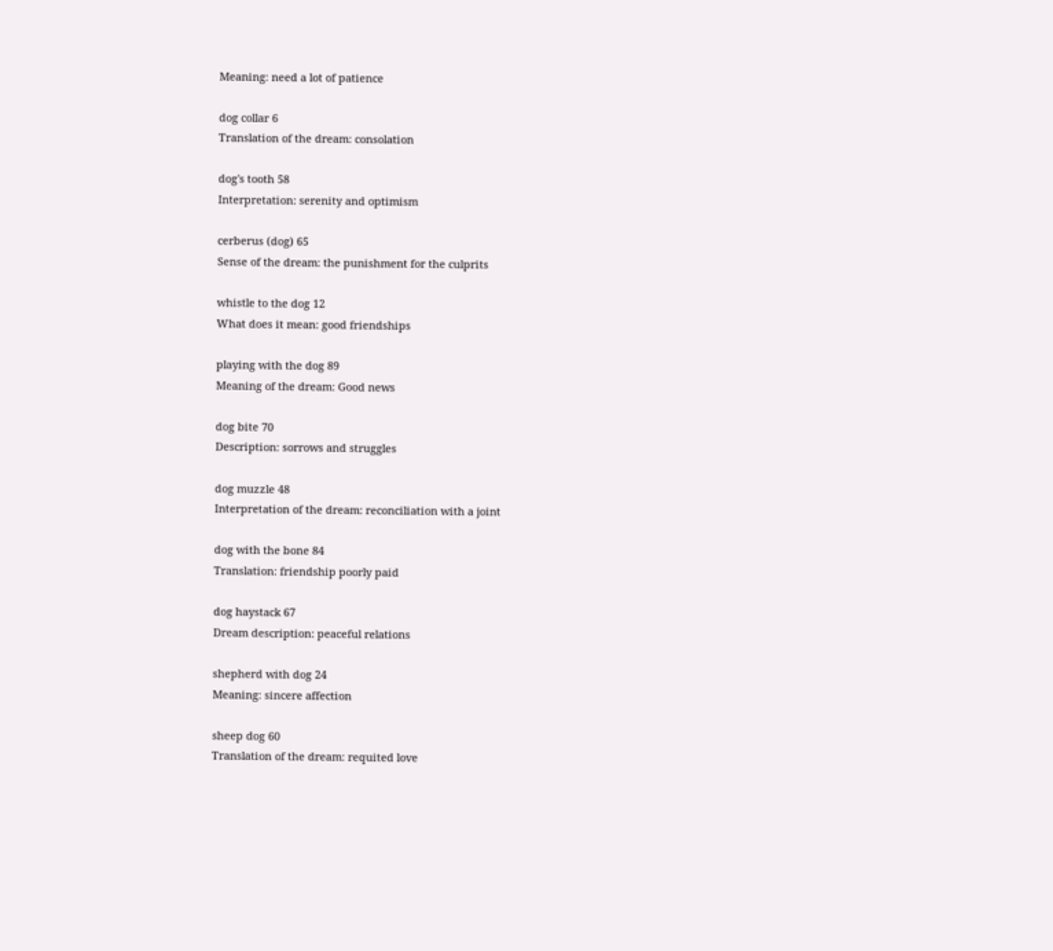Meaning: need a lot of patience

dog collar 6
Translation of the dream: consolation

dog's tooth 58
Interpretation: serenity and optimism

cerberus (dog) 65
Sense of the dream: the punishment for the culprits

whistle to the dog 12
What does it mean: good friendships

playing with the dog 89
Meaning of the dream: Good news

dog bite 70
Description: sorrows and struggles

dog muzzle 48
Interpretation of the dream: reconciliation with a joint

dog with the bone 84
Translation: friendship poorly paid

dog haystack 67
Dream description: peaceful relations

shepherd with dog 24
Meaning: sincere affection

sheep dog 60
Translation of the dream: requited love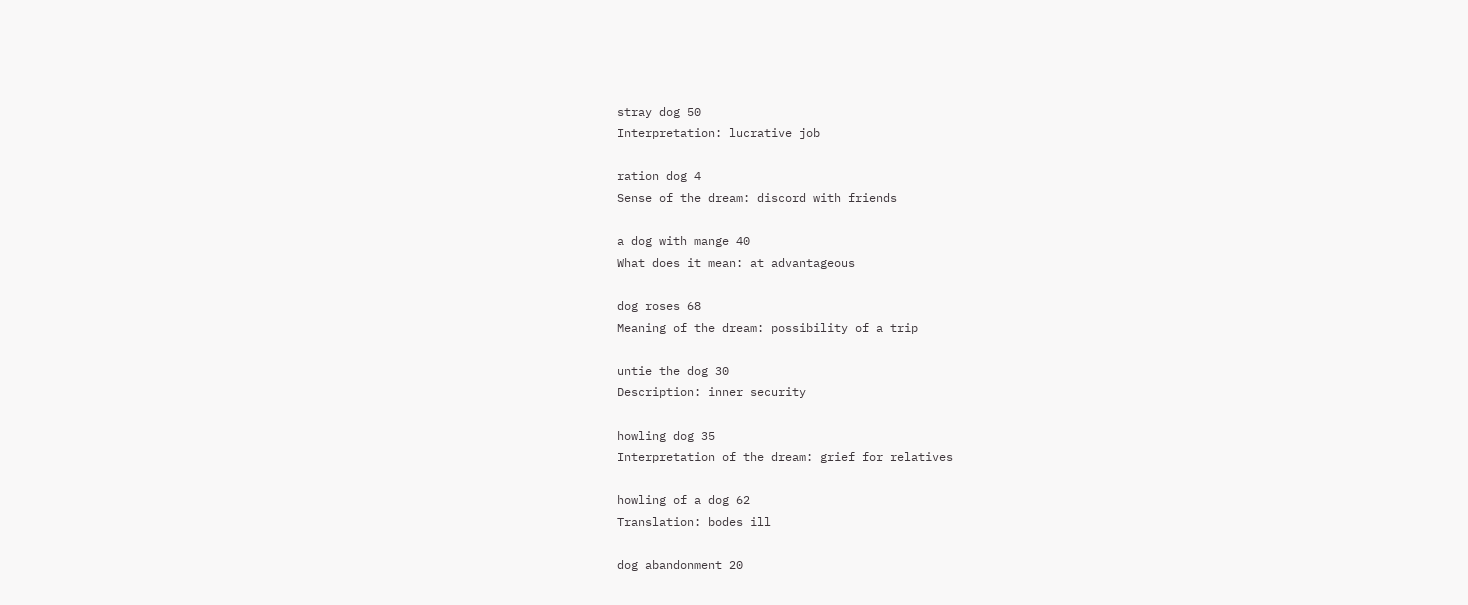stray dog 50
Interpretation: lucrative job

ration dog 4
Sense of the dream: discord with friends

a dog with mange 40
What does it mean: at advantageous

dog roses 68
Meaning of the dream: possibility of a trip

untie the dog 30
Description: inner security

howling dog 35
Interpretation of the dream: grief for relatives

howling of a dog 62
Translation: bodes ill

dog abandonment 20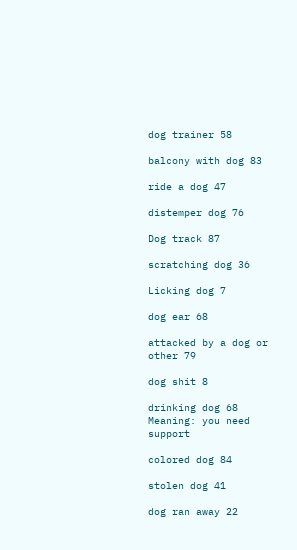dog trainer 58

balcony with dog 83

ride a dog 47

distemper dog 76

Dog track 87

scratching dog 36

Licking dog 7

dog ear 68

attacked by a dog or other 79

dog shit 8

drinking dog 68
Meaning: you need support

colored dog 84

stolen dog 41

dog ran away 22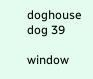doghouse dog 39

window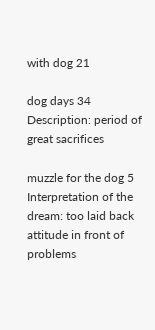with dog 21

dog days 34
Description: period of great sacrifices

muzzle for the dog 5
Interpretation of the dream: too laid back attitude in front of problems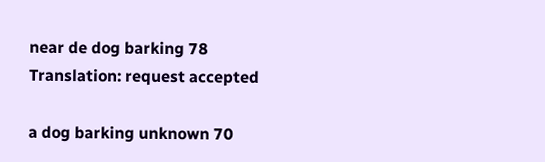near de dog barking 78
Translation: request accepted

a dog barking unknown 70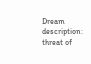Dream description: threat of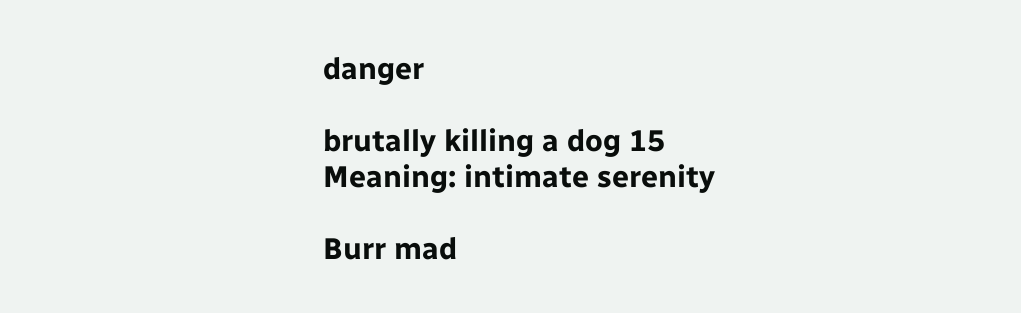danger

brutally killing a dog 15
Meaning: intimate serenity

Burr mad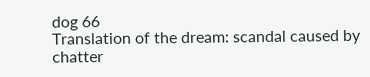dog 66
Translation of the dream: scandal caused by chatter